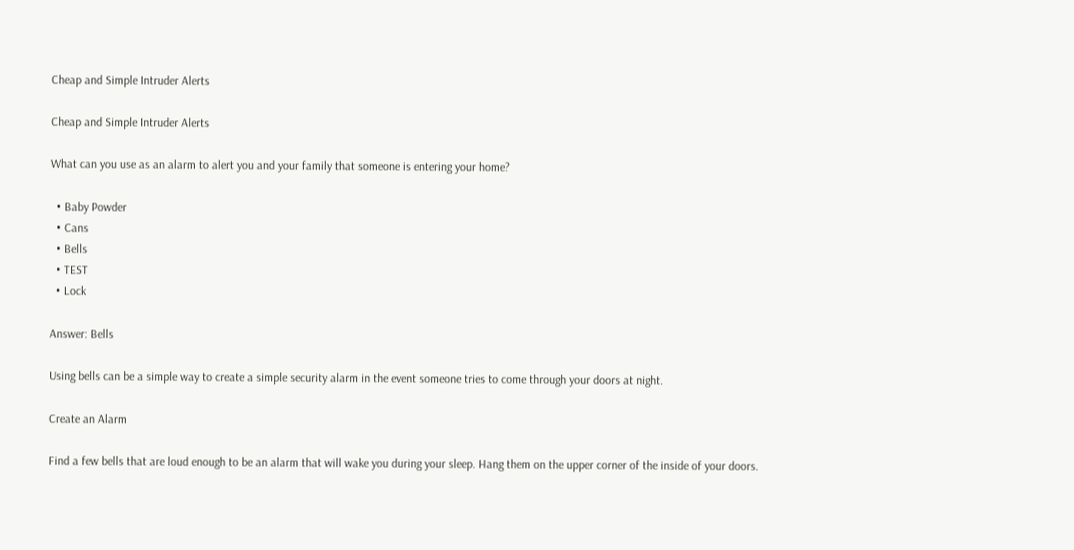Cheap and Simple Intruder Alerts

Cheap and Simple Intruder Alerts

What can you use as an alarm to alert you and your family that someone is entering your home?

  • Baby Powder
  • Cans
  • Bells
  • TEST
  • Lock

Answer: Bells

Using bells can be a simple way to create a simple security alarm in the event someone tries to come through your doors at night.

Create an Alarm

Find a few bells that are loud enough to be an alarm that will wake you during your sleep. Hang them on the upper corner of the inside of your doors.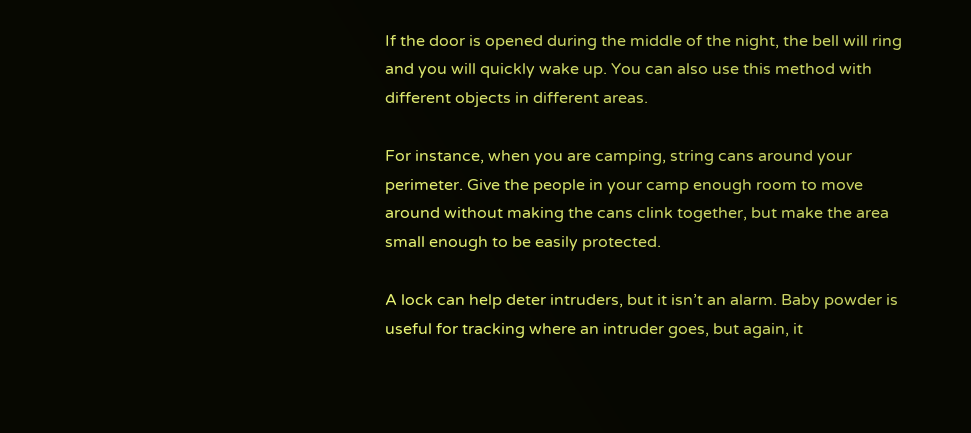If the door is opened during the middle of the night, the bell will ring and you will quickly wake up. You can also use this method with different objects in different areas.

For instance, when you are camping, string cans around your perimeter. Give the people in your camp enough room to move around without making the cans clink together, but make the area small enough to be easily protected.

A lock can help deter intruders, but it isn’t an alarm. Baby powder is useful for tracking where an intruder goes, but again, it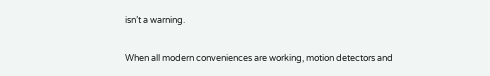isn’t a warning.

When all modern conveniences are working, motion detectors and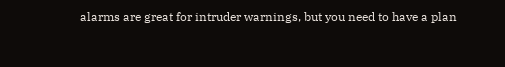alarms are great for intruder warnings, but you need to have a plan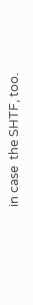in case  the SHTF, too.